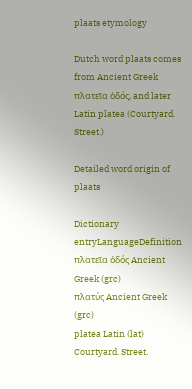plaats etymology

Dutch word plaats comes from Ancient Greek πλατεῖα ὁδός, and later Latin platea (Courtyard. Street.)

Detailed word origin of plaats

Dictionary entryLanguageDefinition
πλατεῖα ὁδός Ancient Greek (grc)
πλατύς Ancient Greek (grc)
platea Latin (lat) Courtyard. Street.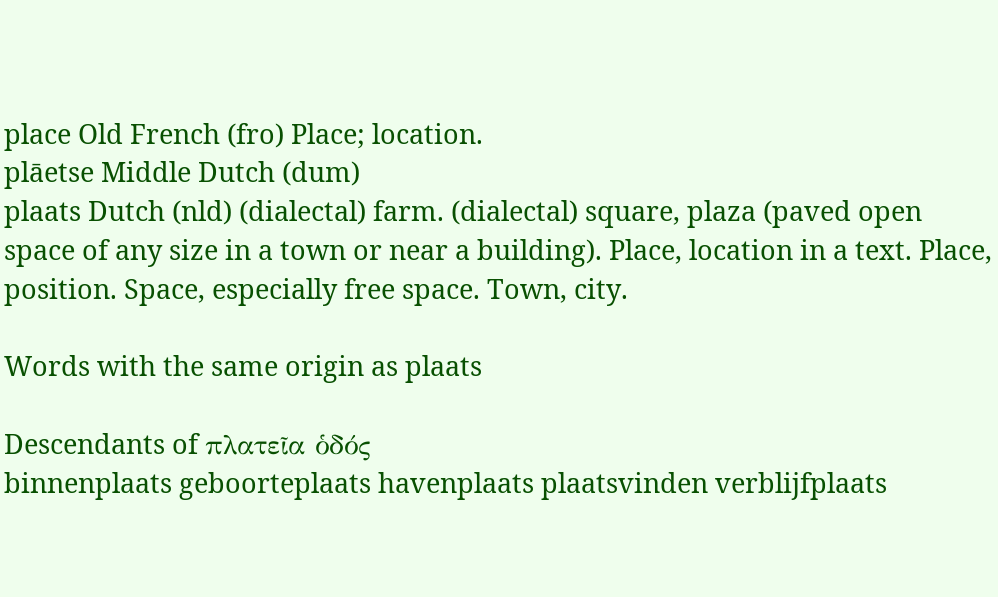place Old French (fro) Place; location.
plāetse Middle Dutch (dum)
plaats Dutch (nld) (dialectal) farm. (dialectal) square, plaza (paved open space of any size in a town or near a building). Place, location in a text. Place, position. Space, especially free space. Town, city.

Words with the same origin as plaats

Descendants of πλατεῖα ὁδός
binnenplaats geboorteplaats havenplaats plaatsvinden verblijfplaats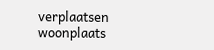verplaatsen woonplaats